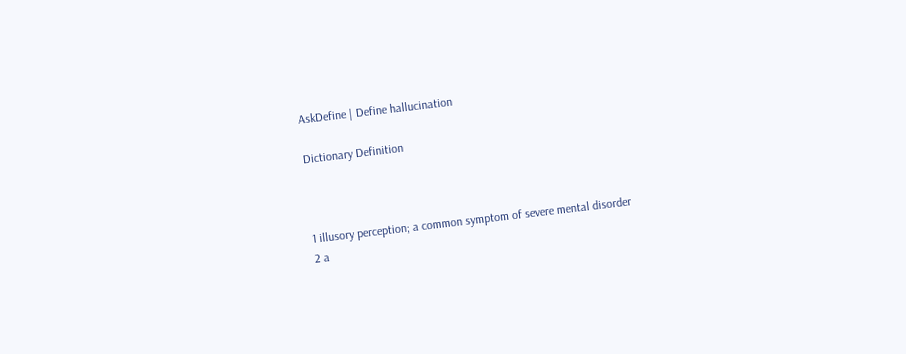AskDefine | Define hallucination

Dictionary Definition



1 illusory perception; a common symptom of severe mental disorder
2 a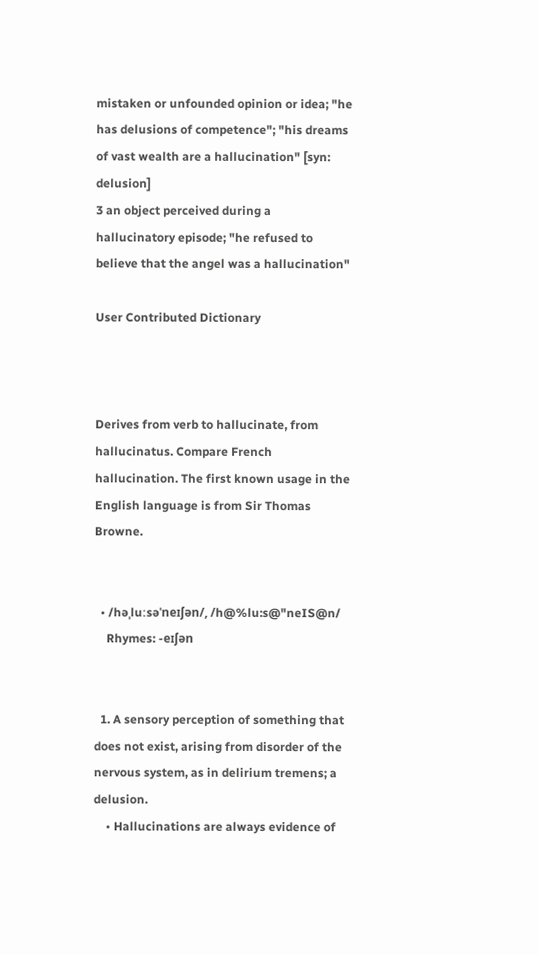mistaken or unfounded opinion or idea; "he has delusions of competence"; "his dreams of vast wealth are a hallucination" [syn: delusion]
3 an object perceived during a hallucinatory episode; "he refused to believe that the angel was a hallucination"

User Contributed Dictionary



Derives from verb to hallucinate, from hallucinatus. Compare French hallucination. The first known usage in the English language is from Sir Thomas Browne.


  • /həˌluːsəˈneɪʃən/, /h@%lu:s@"neIS@n/
    Rhymes: -eɪʃǝn


  1. A sensory perception of something that does not exist, arising from disorder of the nervous system, as in delirium tremens; a delusion.
    • Hallucinations are always evidence of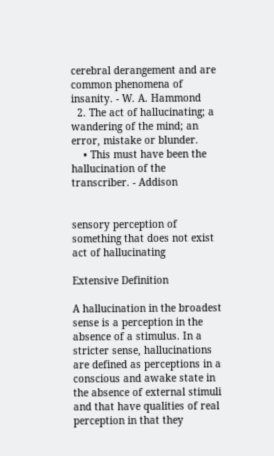cerebral derangement and are common phenomena of insanity. - W. A. Hammond
  2. The act of hallucinating; a wandering of the mind; an error, mistake or blunder.
    • This must have been the hallucination of the transcriber. - Addison


sensory perception of something that does not exist
act of hallucinating

Extensive Definition

A hallucination in the broadest sense is a perception in the absence of a stimulus. In a stricter sense, hallucinations are defined as perceptions in a conscious and awake state in the absence of external stimuli and that have qualities of real perception in that they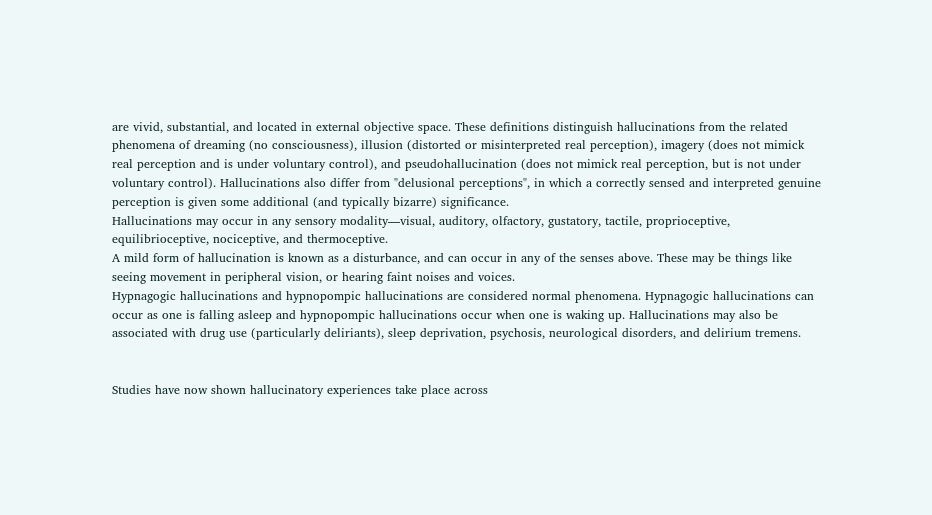are vivid, substantial, and located in external objective space. These definitions distinguish hallucinations from the related phenomena of dreaming (no consciousness), illusion (distorted or misinterpreted real perception), imagery (does not mimick real perception and is under voluntary control), and pseudohallucination (does not mimick real perception, but is not under voluntary control). Hallucinations also differ from "delusional perceptions", in which a correctly sensed and interpreted genuine perception is given some additional (and typically bizarre) significance.
Hallucinations may occur in any sensory modality—visual, auditory, olfactory, gustatory, tactile, proprioceptive, equilibrioceptive, nociceptive, and thermoceptive.
A mild form of hallucination is known as a disturbance, and can occur in any of the senses above. These may be things like seeing movement in peripheral vision, or hearing faint noises and voices.
Hypnagogic hallucinations and hypnopompic hallucinations are considered normal phenomena. Hypnagogic hallucinations can occur as one is falling asleep and hypnopompic hallucinations occur when one is waking up. Hallucinations may also be associated with drug use (particularly deliriants), sleep deprivation, psychosis, neurological disorders, and delirium tremens.


Studies have now shown hallucinatory experiences take place across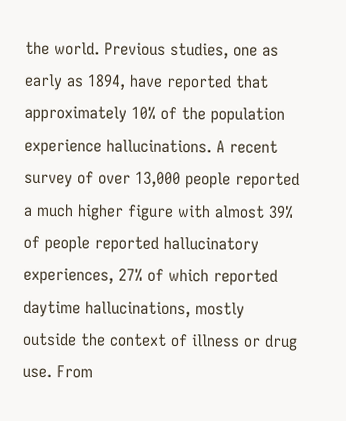the world. Previous studies, one as early as 1894, have reported that approximately 10% of the population experience hallucinations. A recent survey of over 13,000 people reported a much higher figure with almost 39% of people reported hallucinatory experiences, 27% of which reported daytime hallucinations, mostly outside the context of illness or drug use. From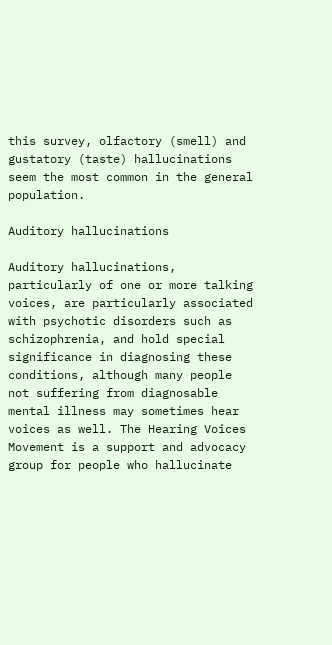this survey, olfactory (smell) and gustatory (taste) hallucinations seem the most common in the general population.

Auditory hallucinations

Auditory hallucinations, particularly of one or more talking voices, are particularly associated with psychotic disorders such as schizophrenia, and hold special significance in diagnosing these conditions, although many people not suffering from diagnosable mental illness may sometimes hear voices as well. The Hearing Voices Movement is a support and advocacy group for people who hallucinate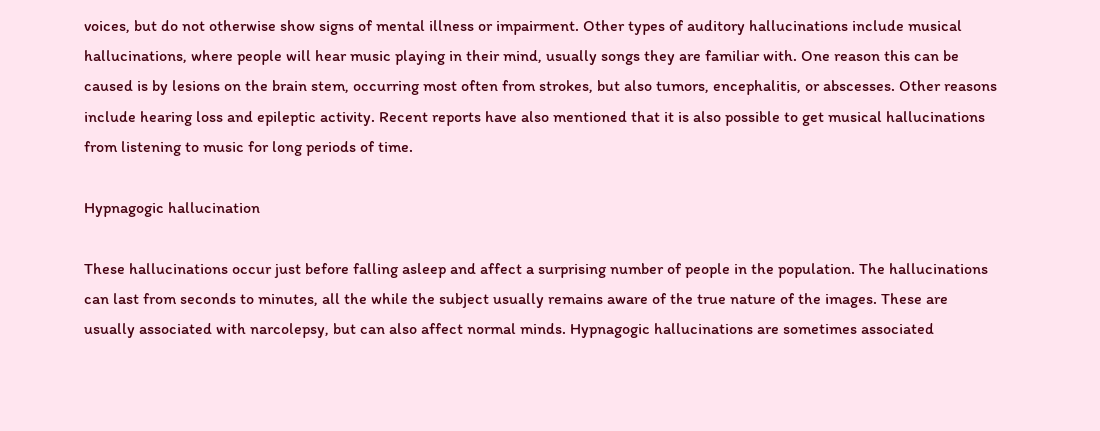voices, but do not otherwise show signs of mental illness or impairment. Other types of auditory hallucinations include musical hallucinations, where people will hear music playing in their mind, usually songs they are familiar with. One reason this can be caused is by lesions on the brain stem, occurring most often from strokes, but also tumors, encephalitis, or abscesses. Other reasons include hearing loss and epileptic activity. Recent reports have also mentioned that it is also possible to get musical hallucinations from listening to music for long periods of time.

Hypnagogic hallucination

These hallucinations occur just before falling asleep and affect a surprising number of people in the population. The hallucinations can last from seconds to minutes, all the while the subject usually remains aware of the true nature of the images. These are usually associated with narcolepsy, but can also affect normal minds. Hypnagogic hallucinations are sometimes associated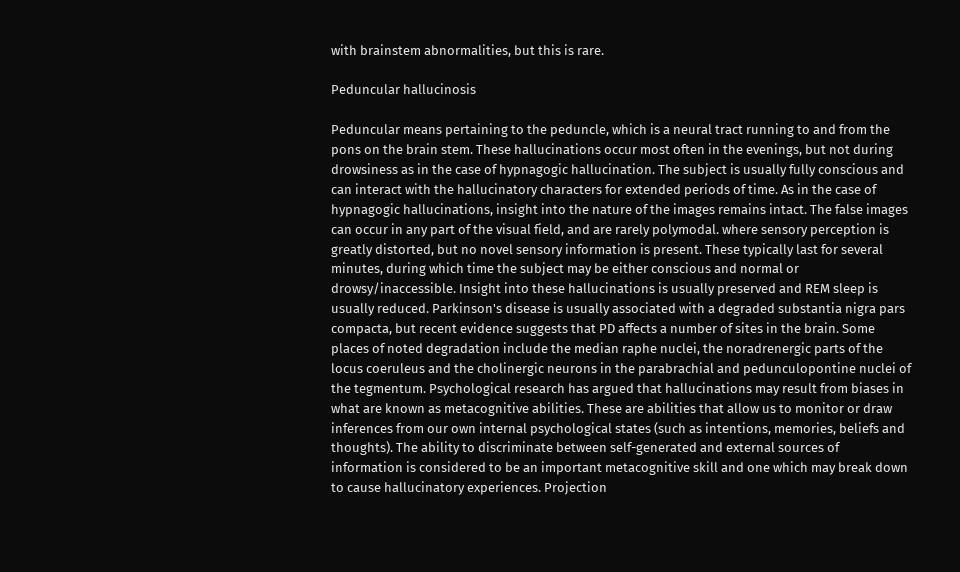with brainstem abnormalities, but this is rare.

Peduncular hallucinosis

Peduncular means pertaining to the peduncle, which is a neural tract running to and from the pons on the brain stem. These hallucinations occur most often in the evenings, but not during drowsiness as in the case of hypnagogic hallucination. The subject is usually fully conscious and can interact with the hallucinatory characters for extended periods of time. As in the case of hypnagogic hallucinations, insight into the nature of the images remains intact. The false images can occur in any part of the visual field, and are rarely polymodal. where sensory perception is greatly distorted, but no novel sensory information is present. These typically last for several minutes, during which time the subject may be either conscious and normal or drowsy/inaccessible. Insight into these hallucinations is usually preserved and REM sleep is usually reduced. Parkinson's disease is usually associated with a degraded substantia nigra pars compacta, but recent evidence suggests that PD affects a number of sites in the brain. Some places of noted degradation include the median raphe nuclei, the noradrenergic parts of the locus coeruleus and the cholinergic neurons in the parabrachial and pedunculopontine nuclei of the tegmentum. Psychological research has argued that hallucinations may result from biases in what are known as metacognitive abilities. These are abilities that allow us to monitor or draw inferences from our own internal psychological states (such as intentions, memories, beliefs and thoughts). The ability to discriminate between self-generated and external sources of information is considered to be an important metacognitive skill and one which may break down to cause hallucinatory experiences. Projection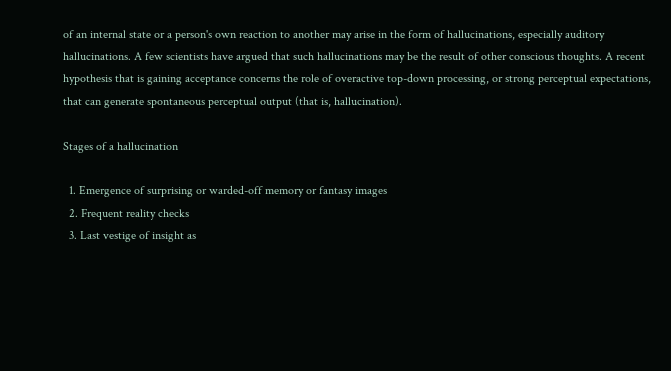of an internal state or a person's own reaction to another may arise in the form of hallucinations, especially auditory hallucinations. A few scientists have argued that such hallucinations may be the result of other conscious thoughts. A recent hypothesis that is gaining acceptance concerns the role of overactive top-down processing, or strong perceptual expectations, that can generate spontaneous perceptual output (that is, hallucination).

Stages of a hallucination

  1. Emergence of surprising or warded-off memory or fantasy images
  2. Frequent reality checks
  3. Last vestige of insight as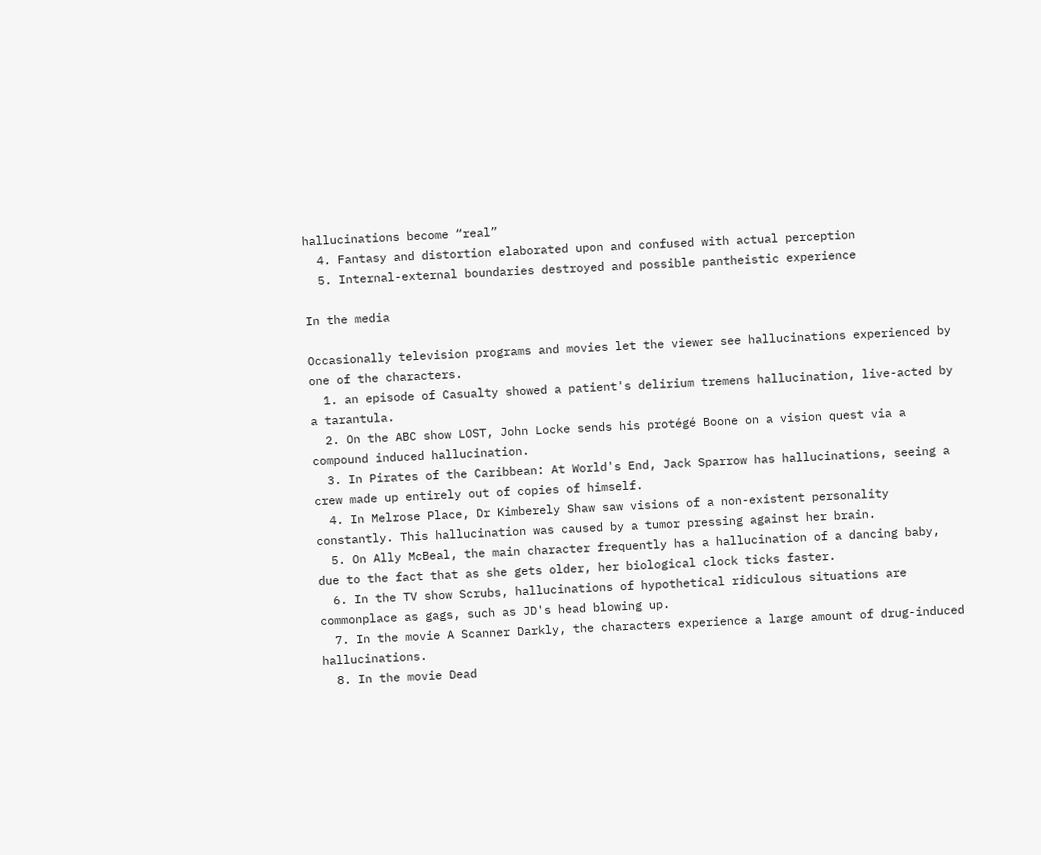hallucinations become “real”
  4. Fantasy and distortion elaborated upon and confused with actual perception
  5. Internal-external boundaries destroyed and possible pantheistic experience

In the media

Occasionally television programs and movies let the viewer see hallucinations experienced by one of the characters.
  1. an episode of Casualty showed a patient's delirium tremens hallucination, live-acted by a tarantula.
  2. On the ABC show LOST, John Locke sends his protégé Boone on a vision quest via a compound induced hallucination.
  3. In Pirates of the Caribbean: At World's End, Jack Sparrow has hallucinations, seeing a crew made up entirely out of copies of himself.
  4. In Melrose Place, Dr Kimberely Shaw saw visions of a non-existent personality constantly. This hallucination was caused by a tumor pressing against her brain.
  5. On Ally McBeal, the main character frequently has a hallucination of a dancing baby, due to the fact that as she gets older, her biological clock ticks faster.
  6. In the TV show Scrubs, hallucinations of hypothetical ridiculous situations are commonplace as gags, such as JD's head blowing up.
  7. In the movie A Scanner Darkly, the characters experience a large amount of drug-induced hallucinations.
  8. In the movie Dead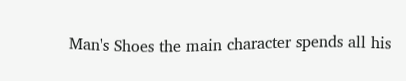Man's Shoes the main character spends all his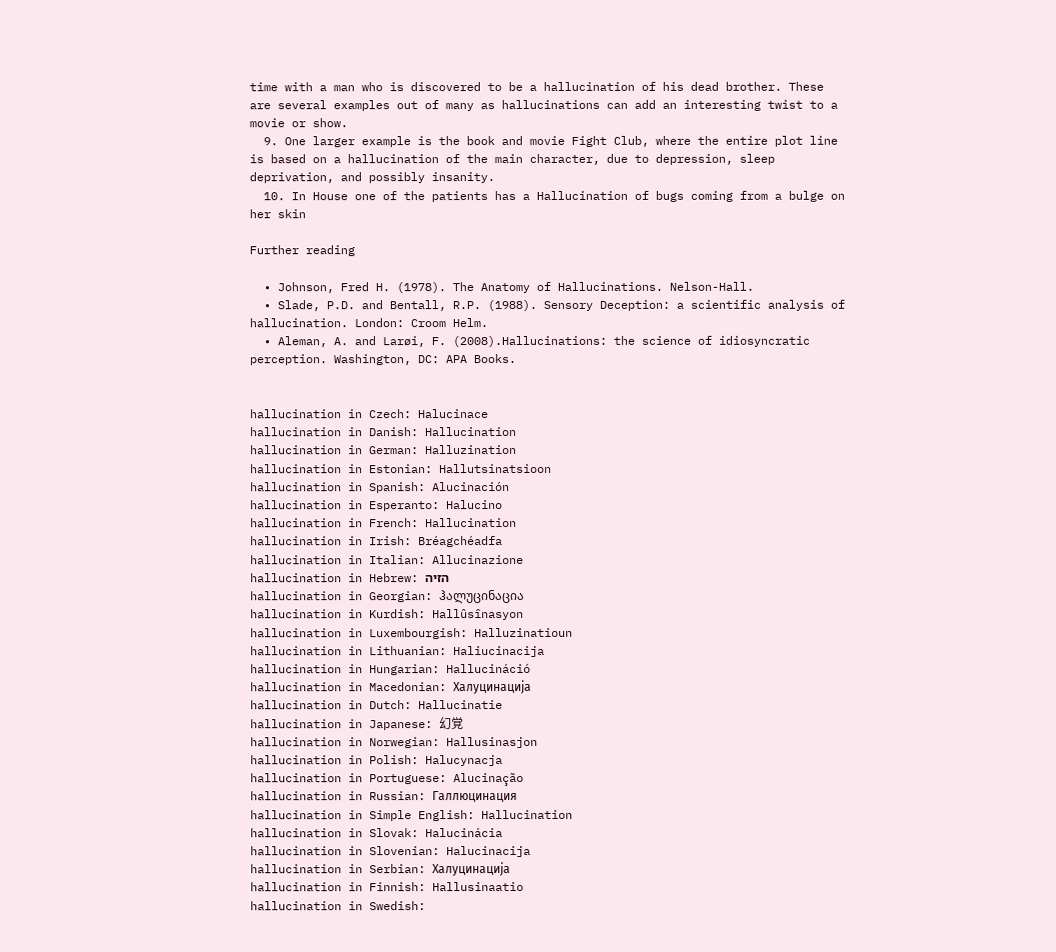time with a man who is discovered to be a hallucination of his dead brother. These are several examples out of many as hallucinations can add an interesting twist to a movie or show.
  9. One larger example is the book and movie Fight Club, where the entire plot line is based on a hallucination of the main character, due to depression, sleep deprivation, and possibly insanity.
  10. In House one of the patients has a Hallucination of bugs coming from a bulge on her skin

Further reading

  • Johnson, Fred H. (1978). The Anatomy of Hallucinations. Nelson-Hall.
  • Slade, P.D. and Bentall, R.P. (1988). Sensory Deception: a scientific analysis of hallucination. London: Croom Helm.
  • Aleman, A. and Larøi, F. (2008).Hallucinations: the science of idiosyncratic perception. Washington, DC: APA Books.


hallucination in Czech: Halucinace
hallucination in Danish: Hallucination
hallucination in German: Halluzination
hallucination in Estonian: Hallutsinatsioon
hallucination in Spanish: Alucinación
hallucination in Esperanto: Halucino
hallucination in French: Hallucination
hallucination in Irish: Bréagchéadfa
hallucination in Italian: Allucinazione
hallucination in Hebrew: הזיה
hallucination in Georgian: ჰალუცინაცია
hallucination in Kurdish: Hallûsînasyon
hallucination in Luxembourgish: Halluzinatioun
hallucination in Lithuanian: Haliucinacija
hallucination in Hungarian: Hallucináció
hallucination in Macedonian: Халуцинација
hallucination in Dutch: Hallucinatie
hallucination in Japanese: 幻覚
hallucination in Norwegian: Hallusinasjon
hallucination in Polish: Halucynacja
hallucination in Portuguese: Alucinação
hallucination in Russian: Галлюцинация
hallucination in Simple English: Hallucination
hallucination in Slovak: Halucinácia
hallucination in Slovenian: Halucinacija
hallucination in Serbian: Халуцинација
hallucination in Finnish: Hallusinaatio
hallucination in Swedish: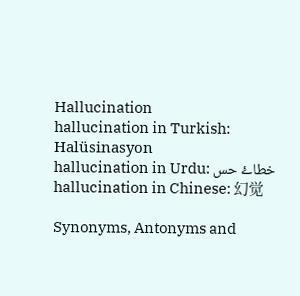Hallucination
hallucination in Turkish: Halüsinasyon
hallucination in Urdu: خطاۓ حس
hallucination in Chinese: 幻觉

Synonyms, Antonyms and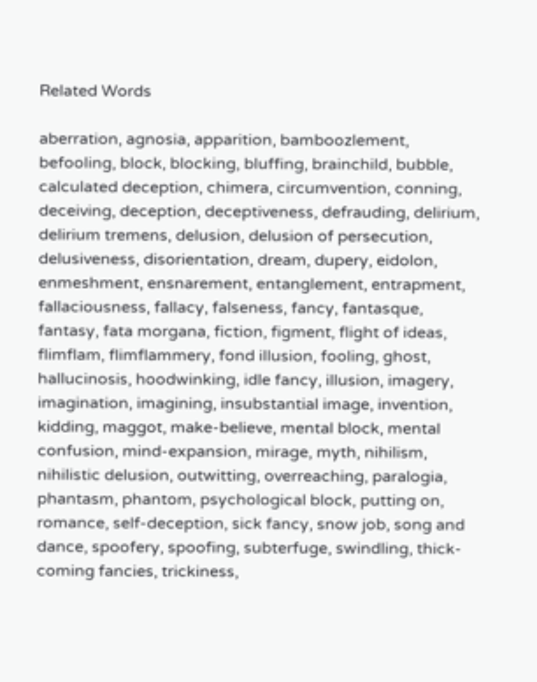Related Words

aberration, agnosia, apparition, bamboozlement, befooling, block, blocking, bluffing, brainchild, bubble, calculated deception, chimera, circumvention, conning, deceiving, deception, deceptiveness, defrauding, delirium, delirium tremens, delusion, delusion of persecution, delusiveness, disorientation, dream, dupery, eidolon, enmeshment, ensnarement, entanglement, entrapment, fallaciousness, fallacy, falseness, fancy, fantasque, fantasy, fata morgana, fiction, figment, flight of ideas, flimflam, flimflammery, fond illusion, fooling, ghost, hallucinosis, hoodwinking, idle fancy, illusion, imagery, imagination, imagining, insubstantial image, invention, kidding, maggot, make-believe, mental block, mental confusion, mind-expansion, mirage, myth, nihilism, nihilistic delusion, outwitting, overreaching, paralogia, phantasm, phantom, psychological block, putting on, romance, self-deception, sick fancy, snow job, song and dance, spoofery, spoofing, subterfuge, swindling, thick-coming fancies, trickiness,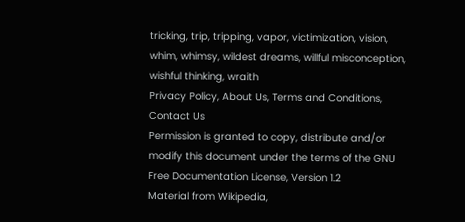tricking, trip, tripping, vapor, victimization, vision, whim, whimsy, wildest dreams, willful misconception, wishful thinking, wraith
Privacy Policy, About Us, Terms and Conditions, Contact Us
Permission is granted to copy, distribute and/or modify this document under the terms of the GNU Free Documentation License, Version 1.2
Material from Wikipedia,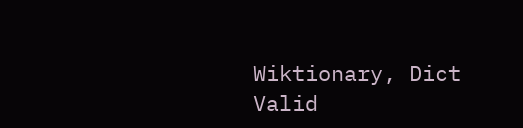Wiktionary, Dict
Valid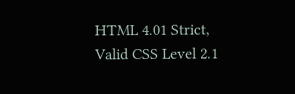HTML 4.01 Strict, Valid CSS Level 2.1